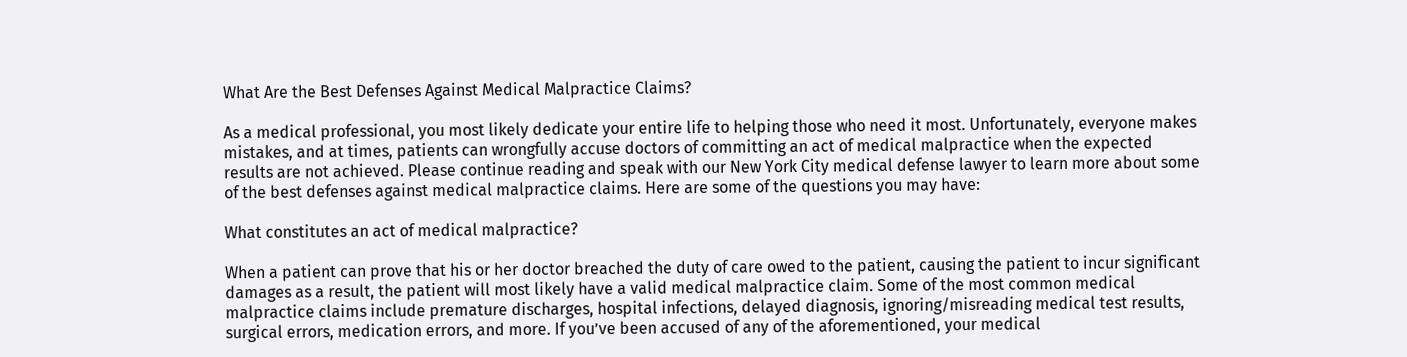What Are the Best Defenses Against Medical Malpractice Claims?

As a medical professional, you most likely dedicate your entire life to helping those who need it most. Unfortunately, everyone makes mistakes, and at times, patients can wrongfully accuse doctors of committing an act of medical malpractice when the expected results are not achieved. Please continue reading and speak with our New York City medical defense lawyer to learn more about some of the best defenses against medical malpractice claims. Here are some of the questions you may have:

What constitutes an act of medical malpractice?

When a patient can prove that his or her doctor breached the duty of care owed to the patient, causing the patient to incur significant damages as a result, the patient will most likely have a valid medical malpractice claim. Some of the most common medical malpractice claims include premature discharges, hospital infections, delayed diagnosis, ignoring/misreading medical test results, surgical errors, medication errors, and more. If you’ve been accused of any of the aforementioned, your medical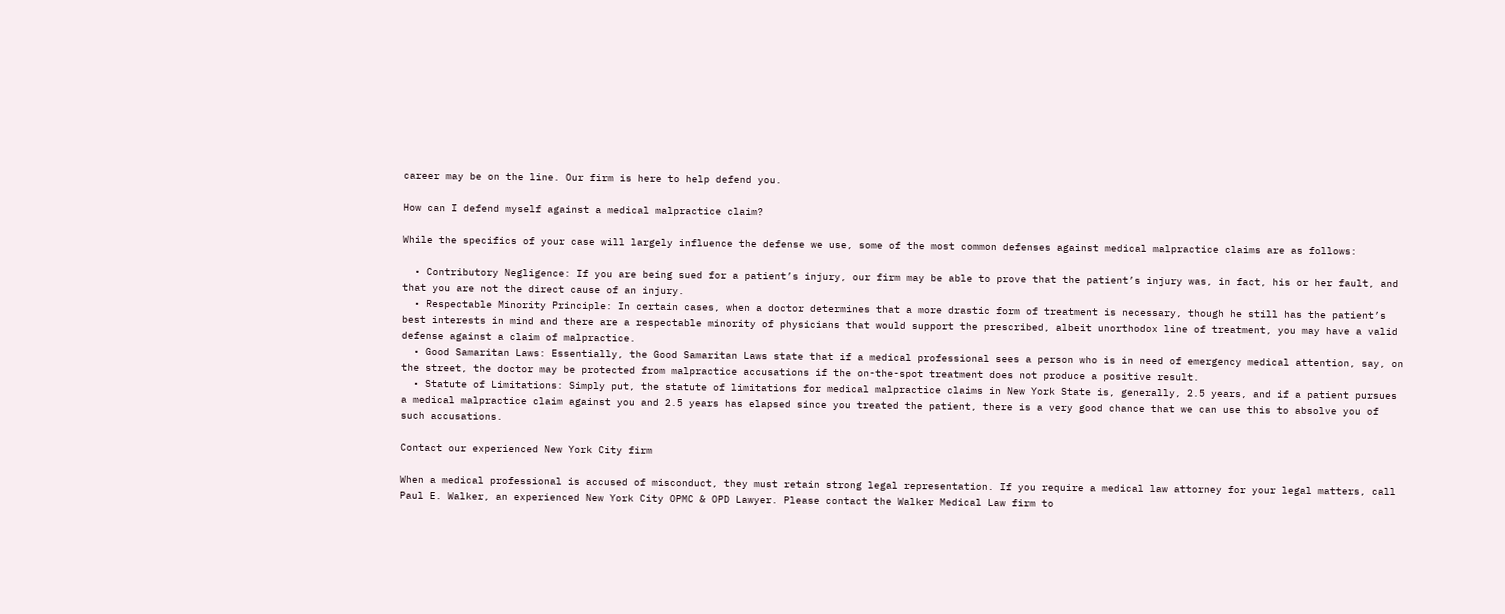career may be on the line. Our firm is here to help defend you.

How can I defend myself against a medical malpractice claim?

While the specifics of your case will largely influence the defense we use, some of the most common defenses against medical malpractice claims are as follows:

  • Contributory Negligence: If you are being sued for a patient’s injury, our firm may be able to prove that the patient’s injury was, in fact, his or her fault, and that you are not the direct cause of an injury.
  • Respectable Minority Principle: In certain cases, when a doctor determines that a more drastic form of treatment is necessary, though he still has the patient’s best interests in mind and there are a respectable minority of physicians that would support the prescribed, albeit unorthodox line of treatment, you may have a valid defense against a claim of malpractice.
  • Good Samaritan Laws: Essentially, the Good Samaritan Laws state that if a medical professional sees a person who is in need of emergency medical attention, say, on the street, the doctor may be protected from malpractice accusations if the on-the-spot treatment does not produce a positive result.
  • Statute of Limitations: Simply put, the statute of limitations for medical malpractice claims in New York State is, generally, 2.5 years, and if a patient pursues a medical malpractice claim against you and 2.5 years has elapsed since you treated the patient, there is a very good chance that we can use this to absolve you of such accusations.

Contact our experienced New York City firm

When a medical professional is accused of misconduct, they must retain strong legal representation. If you require a medical law attorney for your legal matters, call Paul E. Walker, an experienced New York City OPMC & OPD Lawyer. Please contact the Walker Medical Law firm to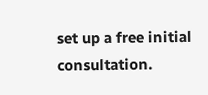set up a free initial consultation.